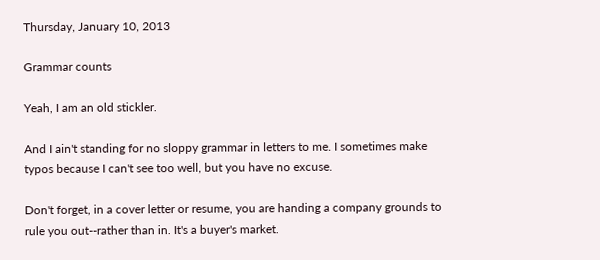Thursday, January 10, 2013

Grammar counts

Yeah, I am an old stickler.

And I ain't standing for no sloppy grammar in letters to me. I sometimes make typos because I can't see too well, but you have no excuse.

Don't forget, in a cover letter or resume, you are handing a company grounds to rule you out--rather than in. It's a buyer's market.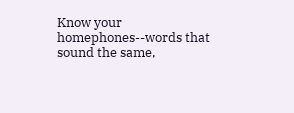Know your homephones--words that sound the same,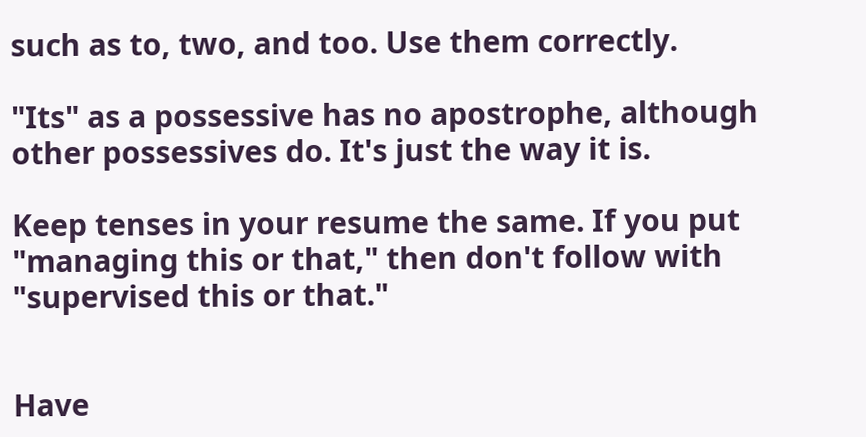such as to, two, and too. Use them correctly.

"Its" as a possessive has no apostrophe, although other possessives do. It's just the way it is.

Keep tenses in your resume the same. If you put "managing this or that," then don't follow with "supervised this or that."


Have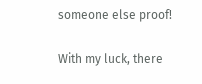someone else proof!

With my luck, there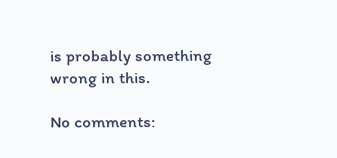is probably something wrong in this.

No comments: